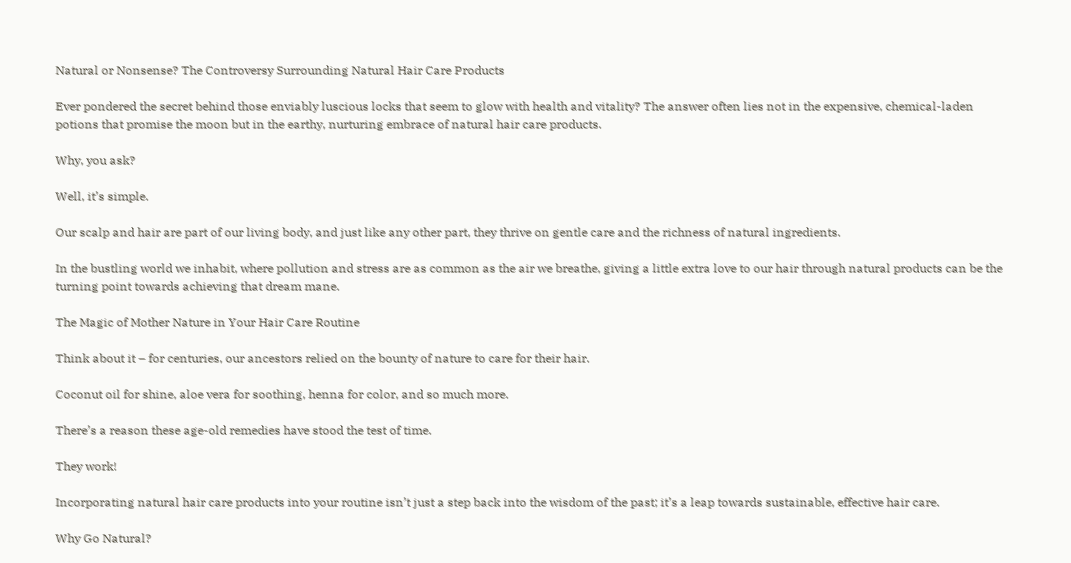Natural or Nonsense? The Controversy Surrounding Natural Hair Care Products

Ever pondered the secret behind those enviably luscious locks that seem to glow with health and vitality? The answer often lies not in the expensive, chemical-laden potions that promise the moon but in the earthy, nurturing embrace of natural hair care products.

Why, you ask?

Well, it’s simple.

Our scalp and hair are part of our living body, and just like any other part, they thrive on gentle care and the richness of natural ingredients.

In the bustling world we inhabit, where pollution and stress are as common as the air we breathe, giving a little extra love to our hair through natural products can be the turning point towards achieving that dream mane.

The Magic of Mother Nature in Your Hair Care Routine

Think about it – for centuries, our ancestors relied on the bounty of nature to care for their hair.

Coconut oil for shine, aloe vera for soothing, henna for color, and so much more.

There’s a reason these age-old remedies have stood the test of time.

They work!

Incorporating natural hair care products into your routine isn’t just a step back into the wisdom of the past; it’s a leap towards sustainable, effective hair care.

Why Go Natural?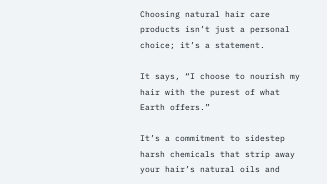Choosing natural hair care products isn’t just a personal choice; it’s a statement.

It says, “I choose to nourish my hair with the purest of what Earth offers.”

It’s a commitment to sidestep harsh chemicals that strip away your hair’s natural oils and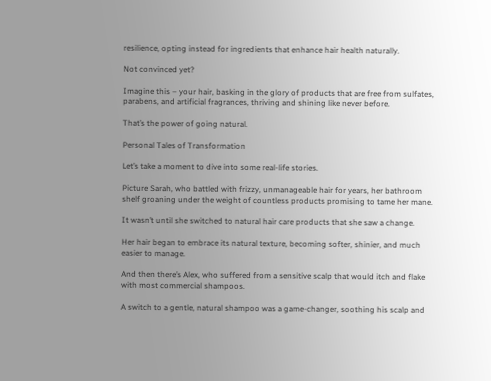resilience, opting instead for ingredients that enhance hair health naturally.

Not convinced yet?

Imagine this – your hair, basking in the glory of products that are free from sulfates, parabens, and artificial fragrances, thriving and shining like never before.

That’s the power of going natural.

Personal Tales of Transformation

Let’s take a moment to dive into some real-life stories.

Picture Sarah, who battled with frizzy, unmanageable hair for years, her bathroom shelf groaning under the weight of countless products promising to tame her mane.

It wasn’t until she switched to natural hair care products that she saw a change.

Her hair began to embrace its natural texture, becoming softer, shinier, and much easier to manage.

And then there’s Alex, who suffered from a sensitive scalp that would itch and flake with most commercial shampoos.

A switch to a gentle, natural shampoo was a game-changer, soothing his scalp and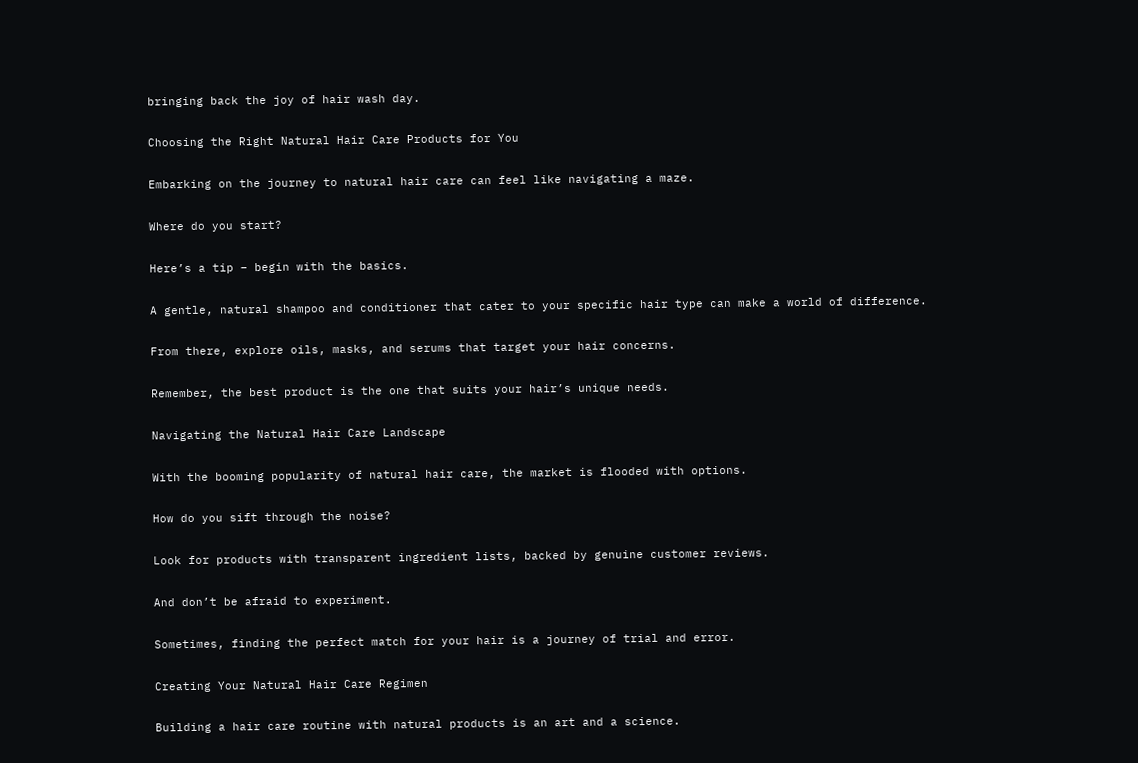bringing back the joy of hair wash day.

Choosing the Right Natural Hair Care Products for You

Embarking on the journey to natural hair care can feel like navigating a maze.

Where do you start?

Here’s a tip – begin with the basics.

A gentle, natural shampoo and conditioner that cater to your specific hair type can make a world of difference.

From there, explore oils, masks, and serums that target your hair concerns.

Remember, the best product is the one that suits your hair’s unique needs.

Navigating the Natural Hair Care Landscape

With the booming popularity of natural hair care, the market is flooded with options.

How do you sift through the noise?

Look for products with transparent ingredient lists, backed by genuine customer reviews.

And don’t be afraid to experiment.

Sometimes, finding the perfect match for your hair is a journey of trial and error.

Creating Your Natural Hair Care Regimen

Building a hair care routine with natural products is an art and a science.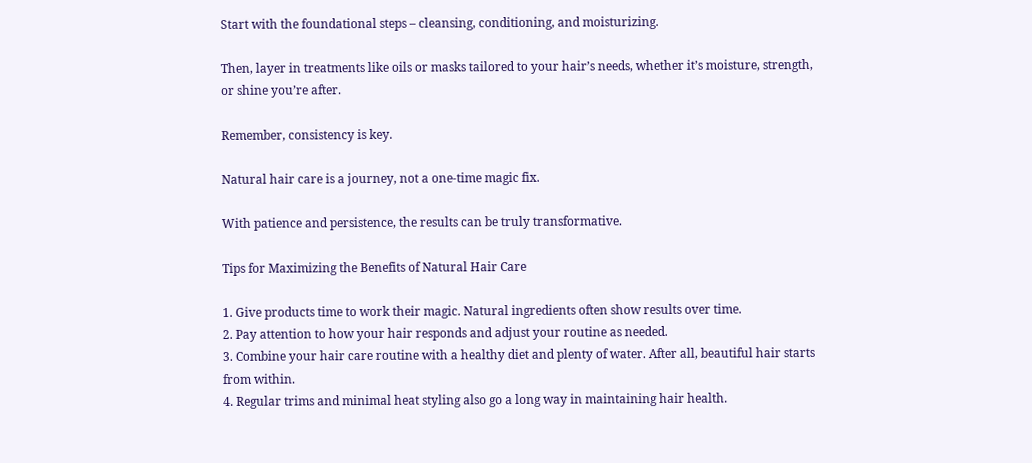Start with the foundational steps – cleansing, conditioning, and moisturizing.

Then, layer in treatments like oils or masks tailored to your hair’s needs, whether it’s moisture, strength, or shine you’re after.

Remember, consistency is key.

Natural hair care is a journey, not a one-time magic fix.

With patience and persistence, the results can be truly transformative.

Tips for Maximizing the Benefits of Natural Hair Care

1. Give products time to work their magic. Natural ingredients often show results over time.
2. Pay attention to how your hair responds and adjust your routine as needed.
3. Combine your hair care routine with a healthy diet and plenty of water. After all, beautiful hair starts from within.
4. Regular trims and minimal heat styling also go a long way in maintaining hair health.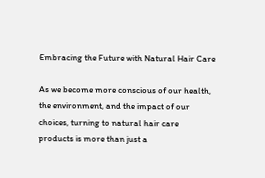Embracing the Future with Natural Hair Care

As we become more conscious of our health, the environment, and the impact of our choices, turning to natural hair care products is more than just a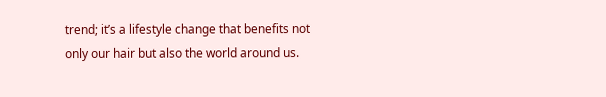trend; it’s a lifestyle change that benefits not only our hair but also the world around us.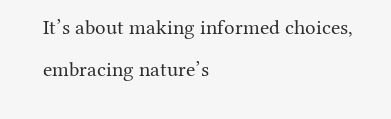It’s about making informed choices, embracing nature’s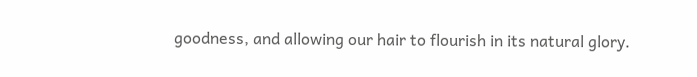goodness, and allowing our hair to flourish in its natural glory.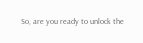So, are you ready to unlock the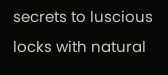secrets to luscious locks with natural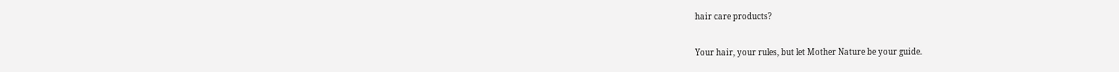hair care products?

Your hair, your rules, but let Mother Nature be your guide.